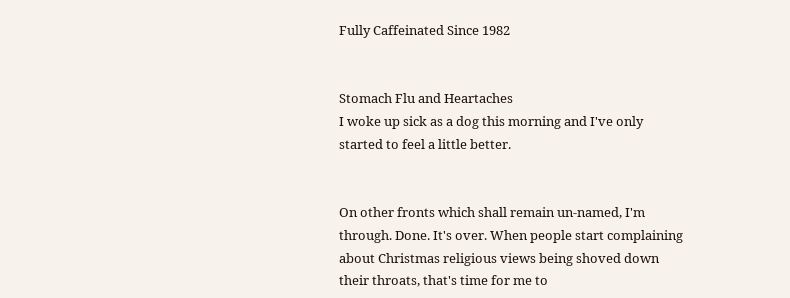Fully Caffeinated Since 1982


Stomach Flu and Heartaches
I woke up sick as a dog this morning and I've only started to feel a little better.


On other fronts which shall remain un-named, I'm through. Done. It's over. When people start complaining about Christmas religious views being shoved down their throats, that's time for me to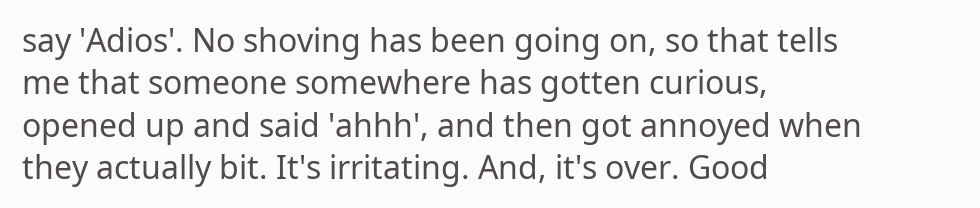say 'Adios'. No shoving has been going on, so that tells me that someone somewhere has gotten curious, opened up and said 'ahhh', and then got annoyed when they actually bit. It's irritating. And, it's over. Good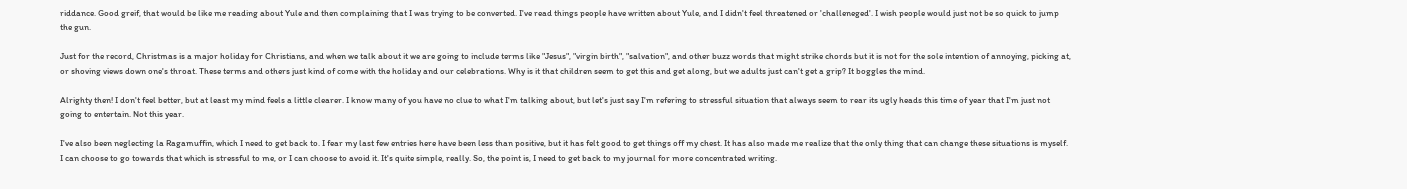riddance. Good greif, that would be like me reading about Yule and then complaining that I was trying to be converted. I've read things people have written about Yule, and I didn't feel threatened or 'challeneged'. I wish people would just not be so quick to jump the gun.

Just for the record, Christmas is a major holiday for Christians, and when we talk about it we are going to include terms like "Jesus", "virgin birth", "salvation", and other buzz words that might strike chords but it is not for the sole intention of annoying, picking at, or shoving views down one's throat. These terms and others just kind of come with the holiday and our celebrations. Why is it that children seem to get this and get along, but we adults just can't get a grip? It boggles the mind.

Alrighty then! I don't feel better, but at least my mind feels a little clearer. I know many of you have no clue to what I'm talking about, but let's just say I'm refering to stressful situation that always seem to rear its ugly heads this time of year that I'm just not going to entertain. Not this year.

I've also been neglecting la Ragamuffin, which I need to get back to. I fear my last few entries here have been less than positive, but it has felt good to get things off my chest. It has also made me realize that the only thing that can change these situations is myself. I can choose to go towards that which is stressful to me, or I can choose to avoid it. It's quite simple, really. So, the point is, I need to get back to my journal for more concentrated writing.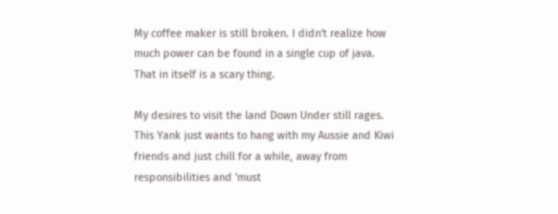My coffee maker is still broken. I didn't realize how much power can be found in a single cup of java. That in itself is a scary thing.

My desires to visit the land Down Under still rages. This Yank just wants to hang with my Aussie and Kiwi friends and just chill for a while, away from responsibilities and 'must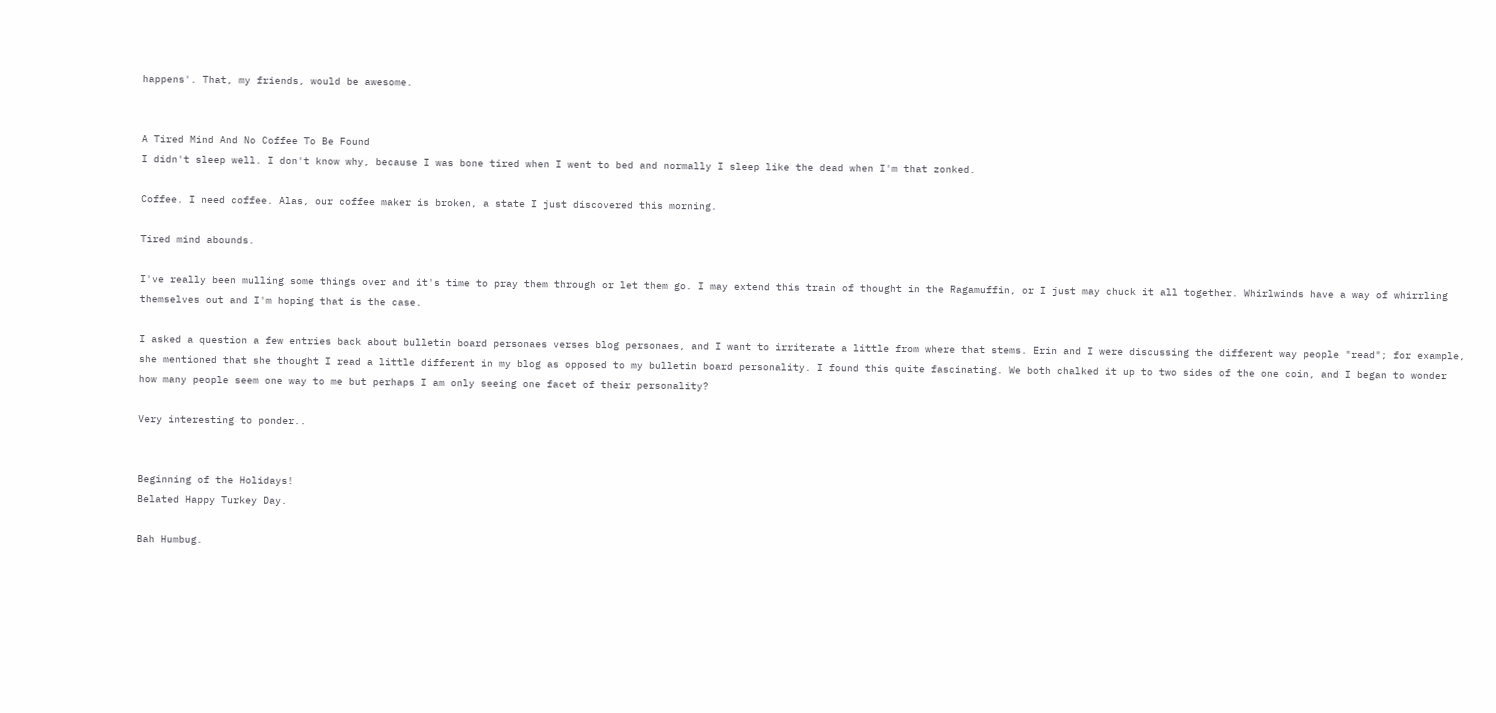happens'. That, my friends, would be awesome.


A Tired Mind And No Coffee To Be Found
I didn't sleep well. I don't know why, because I was bone tired when I went to bed and normally I sleep like the dead when I'm that zonked.

Coffee. I need coffee. Alas, our coffee maker is broken, a state I just discovered this morning.

Tired mind abounds.

I've really been mulling some things over and it's time to pray them through or let them go. I may extend this train of thought in the Ragamuffin, or I just may chuck it all together. Whirlwinds have a way of whirrling themselves out and I'm hoping that is the case.

I asked a question a few entries back about bulletin board personaes verses blog personaes, and I want to irriterate a little from where that stems. Erin and I were discussing the different way people "read"; for example, she mentioned that she thought I read a little different in my blog as opposed to my bulletin board personality. I found this quite fascinating. We both chalked it up to two sides of the one coin, and I began to wonder how many people seem one way to me but perhaps I am only seeing one facet of their personality?

Very interesting to ponder..


Beginning of the Holidays!
Belated Happy Turkey Day.

Bah Humbug.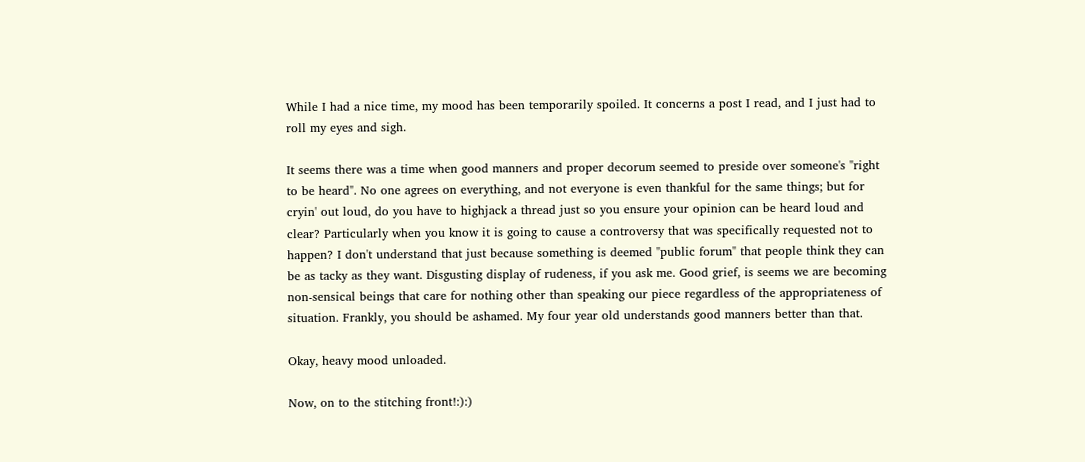While I had a nice time, my mood has been temporarily spoiled. It concerns a post I read, and I just had to roll my eyes and sigh.

It seems there was a time when good manners and proper decorum seemed to preside over someone's "right to be heard". No one agrees on everything, and not everyone is even thankful for the same things; but for cryin' out loud, do you have to highjack a thread just so you ensure your opinion can be heard loud and clear? Particularly when you know it is going to cause a controversy that was specifically requested not to happen? I don't understand that just because something is deemed "public forum" that people think they can be as tacky as they want. Disgusting display of rudeness, if you ask me. Good grief, is seems we are becoming non-sensical beings that care for nothing other than speaking our piece regardless of the appropriateness of situation. Frankly, you should be ashamed. My four year old understands good manners better than that.

Okay, heavy mood unloaded.

Now, on to the stitching front!:):)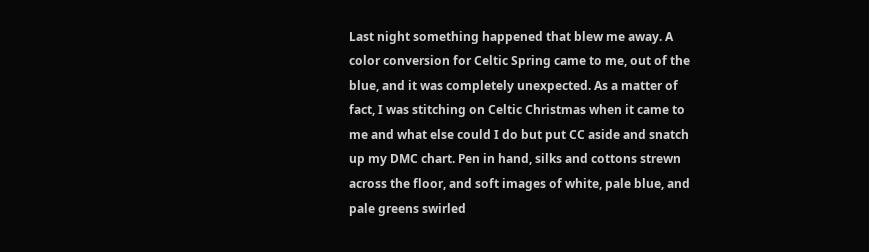Last night something happened that blew me away. A color conversion for Celtic Spring came to me, out of the blue, and it was completely unexpected. As a matter of fact, I was stitching on Celtic Christmas when it came to me and what else could I do but put CC aside and snatch up my DMC chart. Pen in hand, silks and cottons strewn across the floor, and soft images of white, pale blue, and pale greens swirled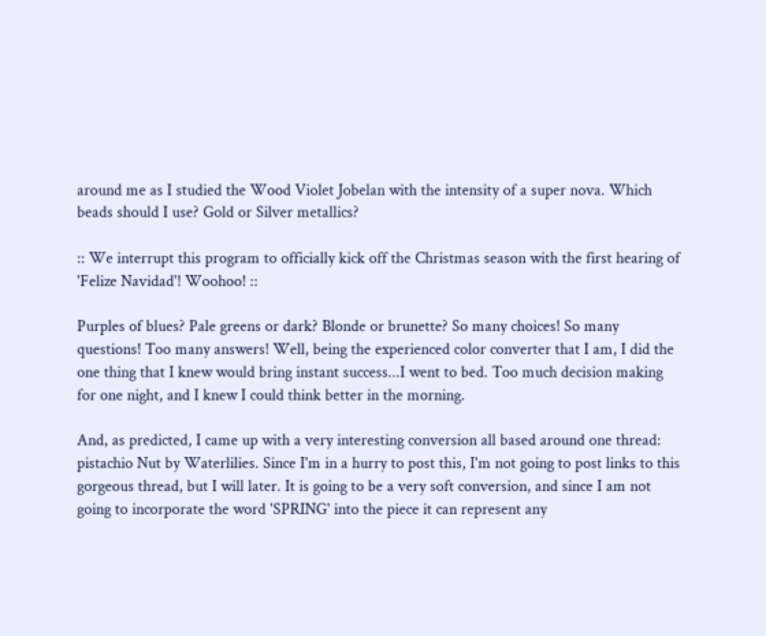around me as I studied the Wood Violet Jobelan with the intensity of a super nova. Which beads should I use? Gold or Silver metallics?

:: We interrupt this program to officially kick off the Christmas season with the first hearing of 'Felize Navidad'! Woohoo! ::

Purples of blues? Pale greens or dark? Blonde or brunette? So many choices! So many questions! Too many answers! Well, being the experienced color converter that I am, I did the one thing that I knew would bring instant success...I went to bed. Too much decision making for one night, and I knew I could think better in the morning.

And, as predicted, I came up with a very interesting conversion all based around one thread: pistachio Nut by Waterlilies. Since I'm in a hurry to post this, I'm not going to post links to this gorgeous thread, but I will later. It is going to be a very soft conversion, and since I am not going to incorporate the word 'SPRING' into the piece it can represent any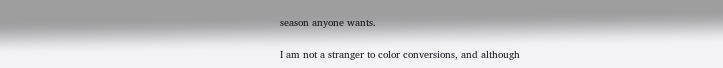season anyone wants.

I am not a stranger to color conversions, and although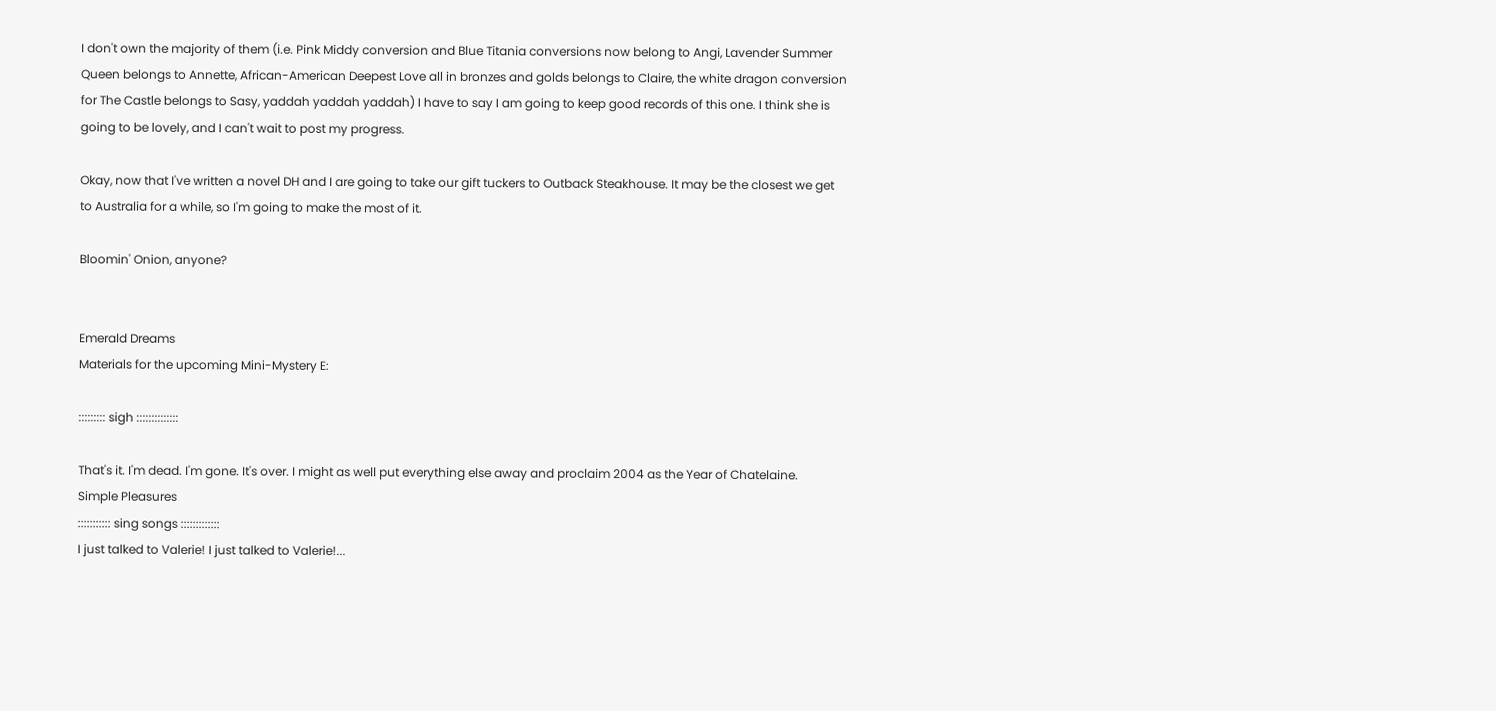I don't own the majority of them (i.e. Pink Middy conversion and Blue Titania conversions now belong to Angi, Lavender Summer Queen belongs to Annette, African-American Deepest Love all in bronzes and golds belongs to Claire, the white dragon conversion for The Castle belongs to Sasy, yaddah yaddah yaddah) I have to say I am going to keep good records of this one. I think she is going to be lovely, and I can't wait to post my progress.

Okay, now that I've written a novel DH and I are going to take our gift tuckers to Outback Steakhouse. It may be the closest we get to Australia for a while, so I'm going to make the most of it.

Bloomin' Onion, anyone?


Emerald Dreams
Materials for the upcoming Mini-Mystery E:

::::::::: sigh ::::::::::::::

That's it. I'm dead. I'm gone. It's over. I might as well put everything else away and proclaim 2004 as the Year of Chatelaine.
Simple Pleasures
::::::::::: sing songs :::::::::::::
I just talked to Valerie! I just talked to Valerie!...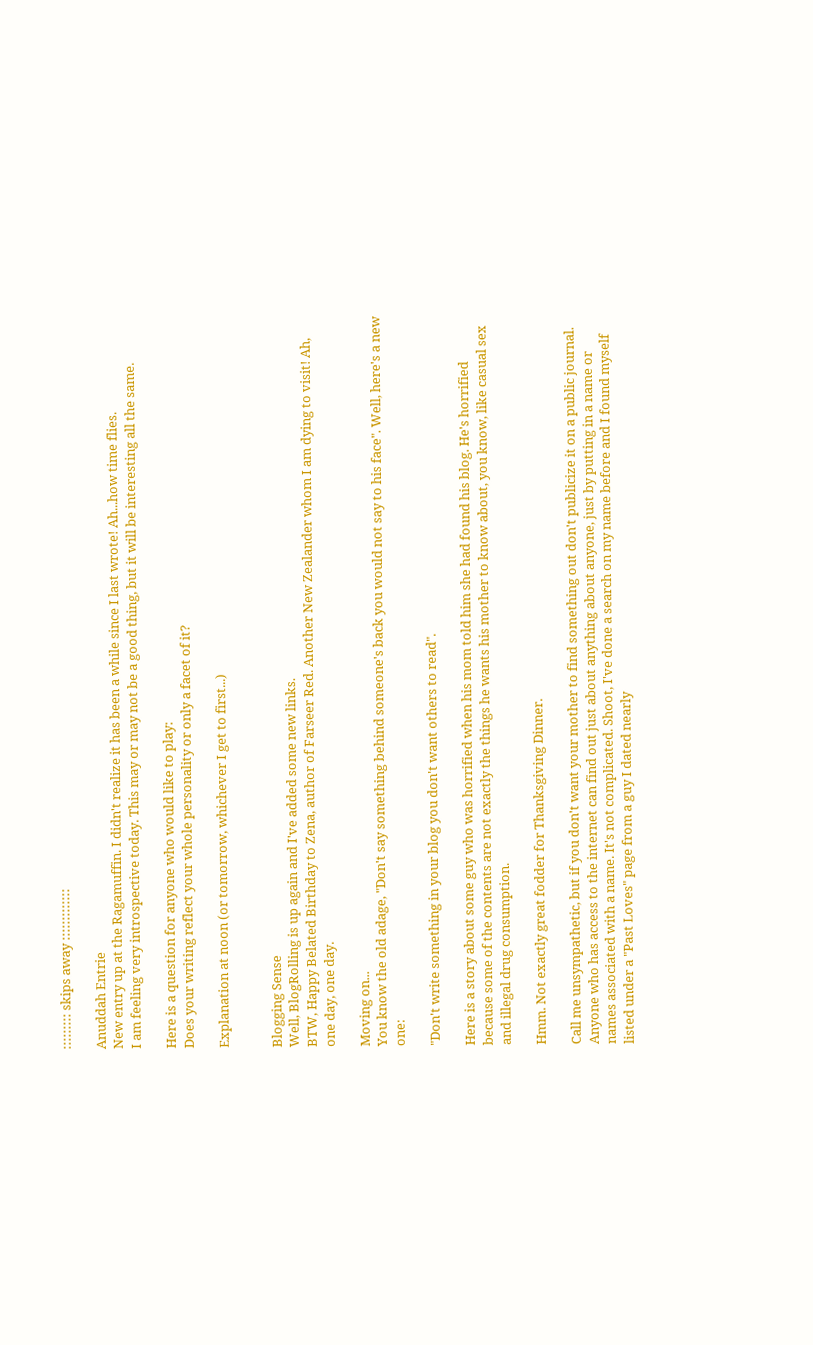::::::::: skips away :::::::::::::

Anuddah Entrie
New entry up at the Ragamuffin. I didn't realize it has been a while since I last wrote! Ah...how time flies.
I am feeling very introspective today. This may or may not be a good thing, but it will be interesting all the same.

Here is a question for anyone who would like to play:
Does your writing reflect your whole personality or only a facet of it?

Explanation at noon (or tomorrow, whichever I get to first...)


Blogging Sense
Well, BlogRolling is up again and I've added some new links.
BTW, Happy Belated Birthday to Zena, author of Farseer Red. Another New Zealander whom I am dying to visit! Ah, one day, one day.

Moving on...
You know the old adage, "Don't say something behind someone's back you would not say to his face". Well, here's a new one:

"Don't write something in your blog you don't want others to read".

Here is a story about some guy who was horrified when his mom told him she had found his blog. He's horrified because some of the contents are not exactly the things he wants his mother to know about, you know, like casual sex and illegal drug consumption.

Hmm. Not exactly great fodder for Thanksgiving Dinner.

Call me unsympathetic, but if you don't want your mother to find something out don't publicize it on a public journal. Anyone who has access to the internet can find out just about anything about anyone, just by putting in a name or names associated with a name. It's not complicated. Shoot, I've done a search on my name before and I found myself listed under a "Past Loves" page from a guy I dated nearly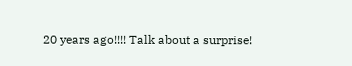20 years ago!!!! Talk about a surprise!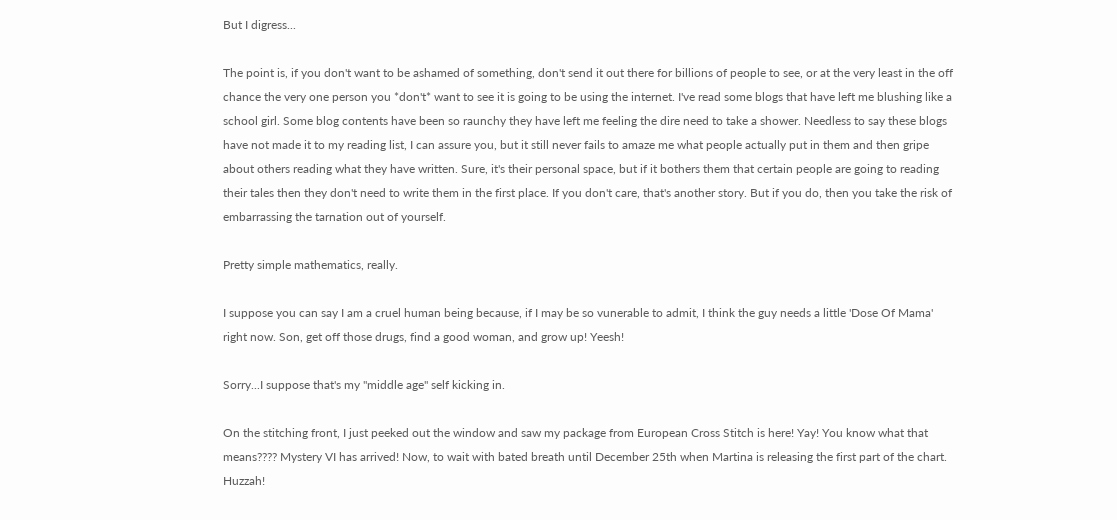But I digress...

The point is, if you don't want to be ashamed of something, don't send it out there for billions of people to see, or at the very least in the off chance the very one person you *don't* want to see it is going to be using the internet. I've read some blogs that have left me blushing like a school girl. Some blog contents have been so raunchy they have left me feeling the dire need to take a shower. Needless to say these blogs have not made it to my reading list, I can assure you, but it still never fails to amaze me what people actually put in them and then gripe about others reading what they have written. Sure, it's their personal space, but if it bothers them that certain people are going to reading their tales then they don't need to write them in the first place. If you don't care, that's another story. But if you do, then you take the risk of embarrassing the tarnation out of yourself.

Pretty simple mathematics, really.

I suppose you can say I am a cruel human being because, if I may be so vunerable to admit, I think the guy needs a little 'Dose Of Mama' right now. Son, get off those drugs, find a good woman, and grow up! Yeesh!

Sorry...I suppose that's my "middle age" self kicking in.

On the stitching front, I just peeked out the window and saw my package from European Cross Stitch is here! Yay! You know what that means???? Mystery VI has arrived! Now, to wait with bated breath until December 25th when Martina is releasing the first part of the chart. Huzzah!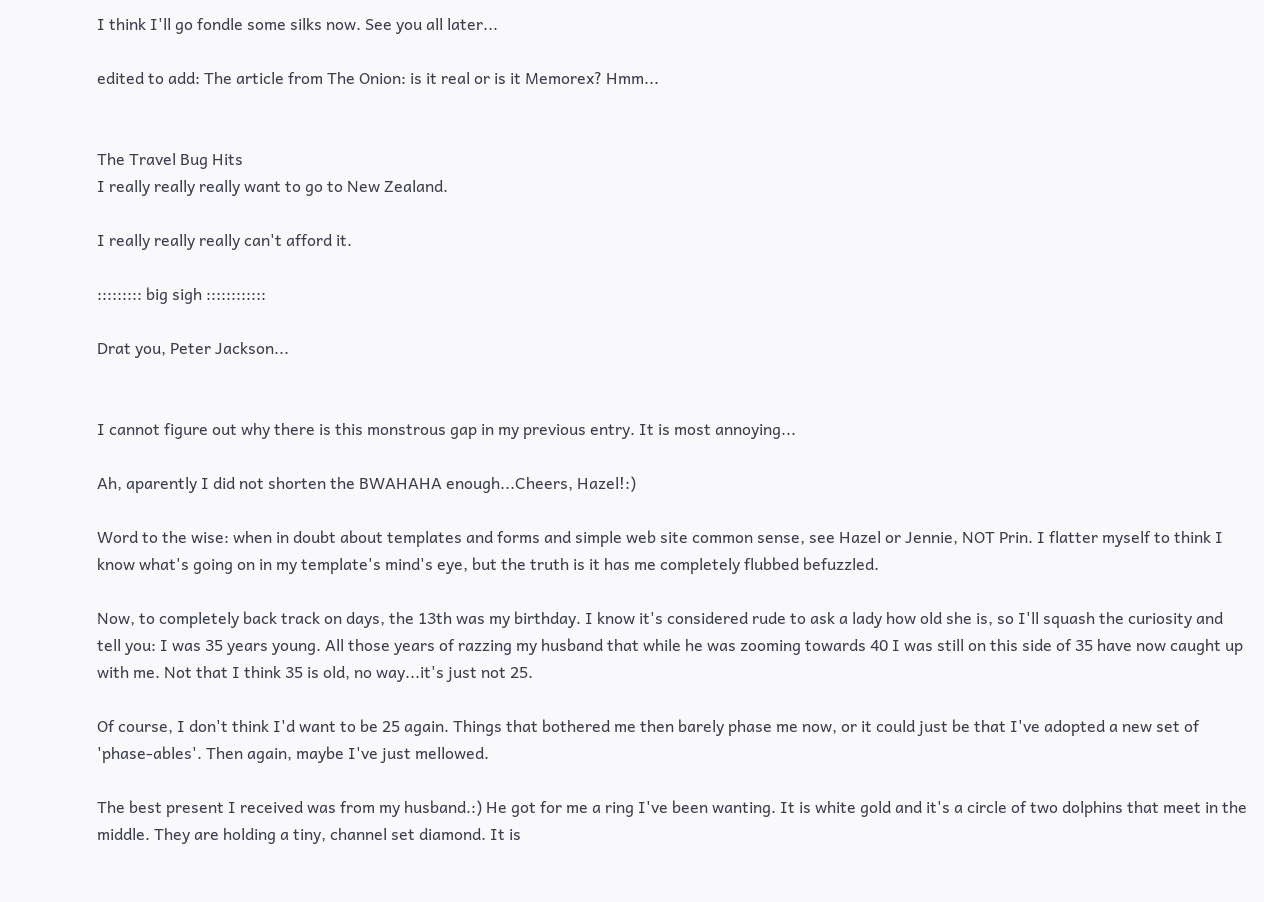I think I'll go fondle some silks now. See you all later...

edited to add: The article from The Onion: is it real or is it Memorex? Hmm...


The Travel Bug Hits
I really really really want to go to New Zealand.

I really really really can't afford it.

::::::::: big sigh ::::::::::::

Drat you, Peter Jackson...


I cannot figure out why there is this monstrous gap in my previous entry. It is most annoying...

Ah, aparently I did not shorten the BWAHAHA enough...Cheers, Hazel!:)

Word to the wise: when in doubt about templates and forms and simple web site common sense, see Hazel or Jennie, NOT Prin. I flatter myself to think I know what's going on in my template's mind's eye, but the truth is it has me completely flubbed befuzzled.

Now, to completely back track on days, the 13th was my birthday. I know it's considered rude to ask a lady how old she is, so I'll squash the curiosity and tell you: I was 35 years young. All those years of razzing my husband that while he was zooming towards 40 I was still on this side of 35 have now caught up with me. Not that I think 35 is old, no way...it's just not 25.

Of course, I don't think I'd want to be 25 again. Things that bothered me then barely phase me now, or it could just be that I've adopted a new set of 'phase-ables'. Then again, maybe I've just mellowed.

The best present I received was from my husband.:) He got for me a ring I've been wanting. It is white gold and it's a circle of two dolphins that meet in the middle. They are holding a tiny, channel set diamond. It is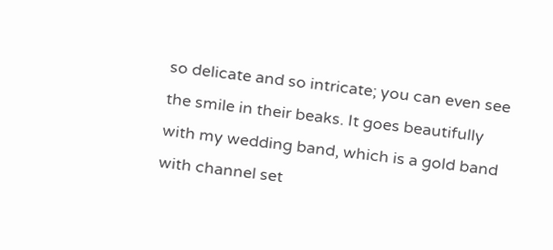so delicate and so intricate; you can even see the smile in their beaks. It goes beautifully with my wedding band, which is a gold band with channel set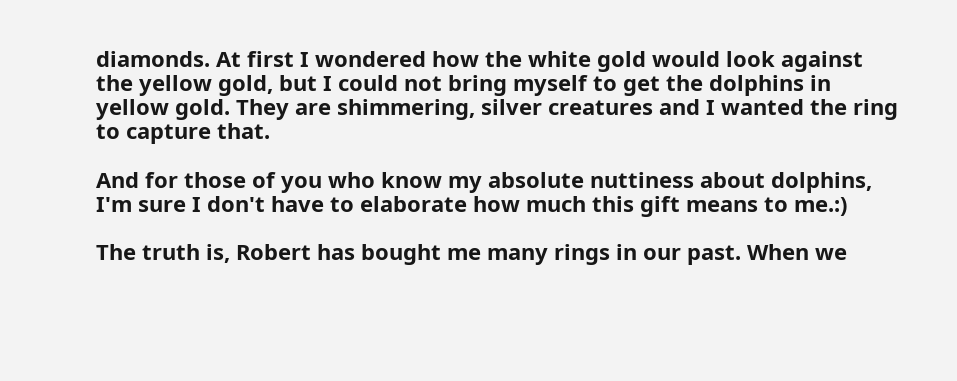diamonds. At first I wondered how the white gold would look against the yellow gold, but I could not bring myself to get the dolphins in yellow gold. They are shimmering, silver creatures and I wanted the ring to capture that.

And for those of you who know my absolute nuttiness about dolphins, I'm sure I don't have to elaborate how much this gift means to me.:)

The truth is, Robert has bought me many rings in our past. When we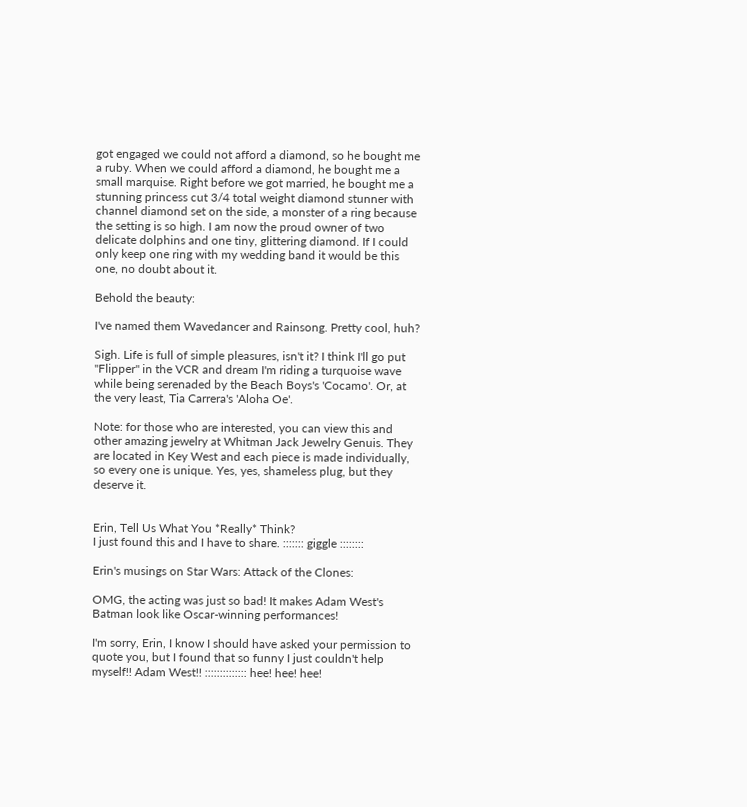got engaged we could not afford a diamond, so he bought me a ruby. When we could afford a diamond, he bought me a small marquise. Right before we got married, he bought me a stunning princess cut 3/4 total weight diamond stunner with channel diamond set on the side, a monster of a ring because the setting is so high. I am now the proud owner of two delicate dolphins and one tiny, glittering diamond. If I could only keep one ring with my wedding band it would be this one, no doubt about it.

Behold the beauty:

I've named them Wavedancer and Rainsong. Pretty cool, huh?

Sigh. Life is full of simple pleasures, isn't it? I think I'll go put "Flipper" in the VCR and dream I'm riding a turquoise wave while being serenaded by the Beach Boys's 'Cocamo'. Or, at the very least, Tia Carrera's 'Aloha Oe'.

Note: for those who are interested, you can view this and other amazing jewelry at Whitman Jack Jewelry Genuis. They are located in Key West and each piece is made individually, so every one is unique. Yes, yes, shameless plug, but they deserve it.


Erin, Tell Us What You *Really* Think?
I just found this and I have to share. ::::::: giggle ::::::::

Erin's musings on Star Wars: Attack of the Clones:

OMG, the acting was just so bad! It makes Adam West's Batman look like Oscar-winning performances!

I'm sorry, Erin, I know I should have asked your permission to quote you, but I found that so funny I just couldn't help myself!! Adam West!! :::::::::::::: hee! hee! hee!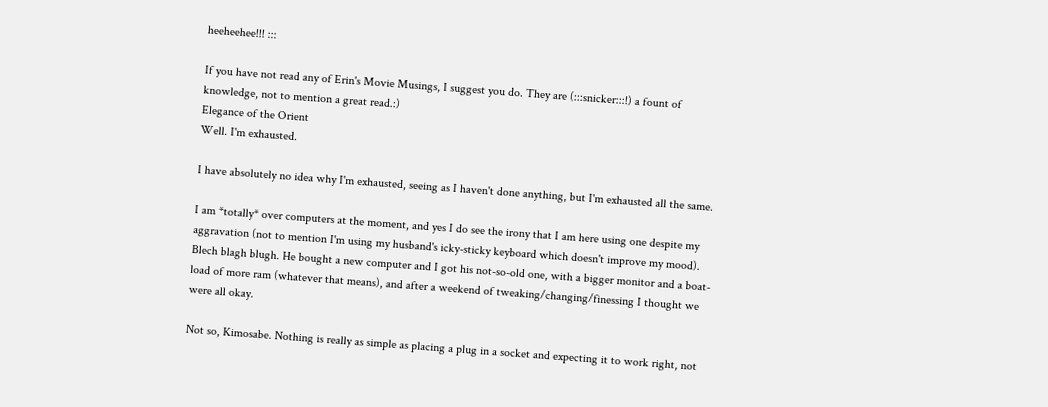heeheehee!!! :::

If you have not read any of Erin's Movie Musings, I suggest you do. They are (:::snicker:::!) a fount of knowledge, not to mention a great read.:)
Elegance of the Orient
Well. I'm exhausted.

I have absolutely no idea why I'm exhausted, seeing as I haven't done anything, but I'm exhausted all the same.

I am *totally* over computers at the moment, and yes I do see the irony that I am here using one despite my aggravation (not to mention I'm using my husband's icky-sticky keyboard which doesn't improve my mood). Blech blagh blugh. He bought a new computer and I got his not-so-old one, with a bigger monitor and a boat-load of more ram (whatever that means), and after a weekend of tweaking/changing/finessing I thought we were all okay.

Not so, Kimosabe. Nothing is really as simple as placing a plug in a socket and expecting it to work right, not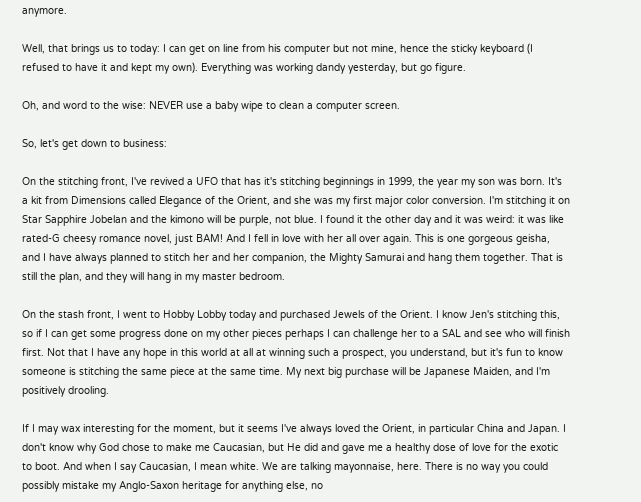anymore.

Well, that brings us to today: I can get on line from his computer but not mine, hence the sticky keyboard (I refused to have it and kept my own). Everything was working dandy yesterday, but go figure.

Oh, and word to the wise: NEVER use a baby wipe to clean a computer screen.

So, let's get down to business:

On the stitching front, I've revived a UFO that has it's stitching beginnings in 1999, the year my son was born. It's a kit from Dimensions called Elegance of the Orient, and she was my first major color conversion. I'm stitching it on Star Sapphire Jobelan and the kimono will be purple, not blue. I found it the other day and it was weird: it was like rated-G cheesy romance novel, just BAM! And I fell in love with her all over again. This is one gorgeous geisha, and I have always planned to stitch her and her companion, the Mighty Samurai and hang them together. That is still the plan, and they will hang in my master bedroom.

On the stash front, I went to Hobby Lobby today and purchased Jewels of the Orient. I know Jen's stitching this, so if I can get some progress done on my other pieces perhaps I can challenge her to a SAL and see who will finish first. Not that I have any hope in this world at all at winning such a prospect, you understand, but it's fun to know someone is stitching the same piece at the same time. My next big purchase will be Japanese Maiden, and I'm positively drooling.

If I may wax interesting for the moment, but it seems I've always loved the Orient, in particular China and Japan. I don't know why God chose to make me Caucasian, but He did and gave me a healthy dose of love for the exotic to boot. And when I say Caucasian, I mean white. We are talking mayonnaise, here. There is no way you could possibly mistake my Anglo-Saxon heritage for anything else, no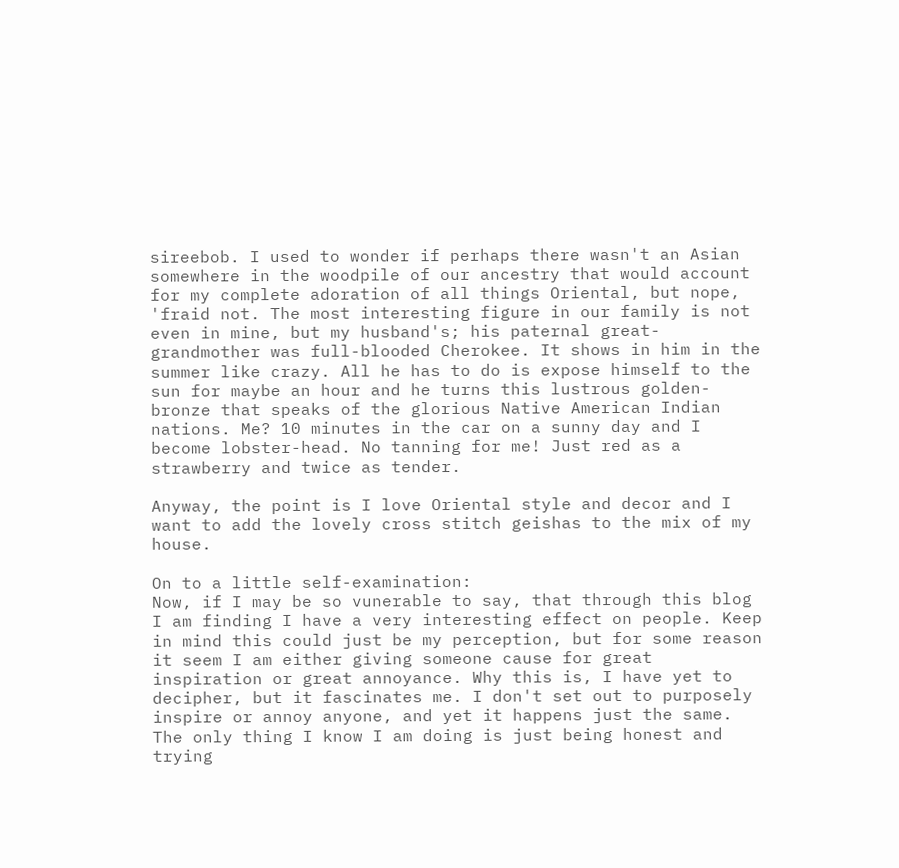sireebob. I used to wonder if perhaps there wasn't an Asian somewhere in the woodpile of our ancestry that would account for my complete adoration of all things Oriental, but nope, 'fraid not. The most interesting figure in our family is not even in mine, but my husband's; his paternal great-grandmother was full-blooded Cherokee. It shows in him in the summer like crazy. All he has to do is expose himself to the sun for maybe an hour and he turns this lustrous golden-bronze that speaks of the glorious Native American Indian nations. Me? 10 minutes in the car on a sunny day and I become lobster-head. No tanning for me! Just red as a strawberry and twice as tender.

Anyway, the point is I love Oriental style and decor and I want to add the lovely cross stitch geishas to the mix of my house.

On to a little self-examination:
Now, if I may be so vunerable to say, that through this blog I am finding I have a very interesting effect on people. Keep in mind this could just be my perception, but for some reason it seem I am either giving someone cause for great inspiration or great annoyance. Why this is, I have yet to decipher, but it fascinates me. I don't set out to purposely inspire or annoy anyone, and yet it happens just the same. The only thing I know I am doing is just being honest and trying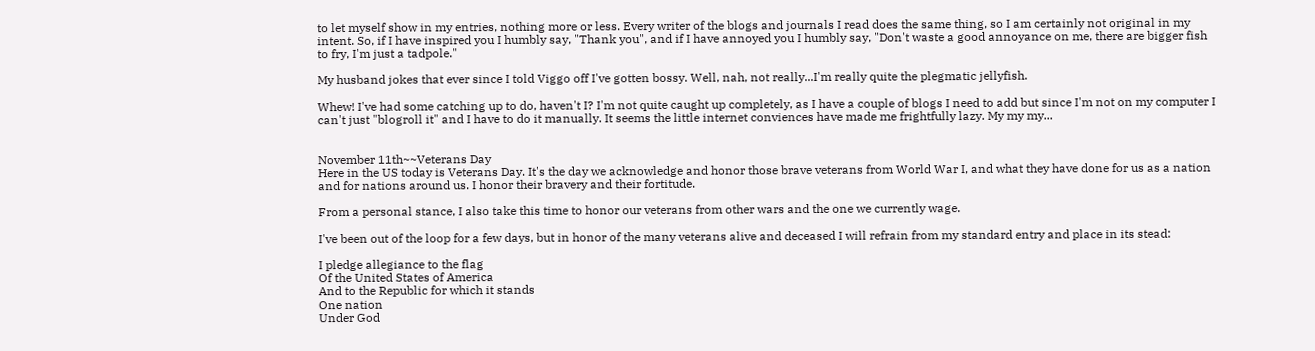to let myself show in my entries, nothing more or less. Every writer of the blogs and journals I read does the same thing, so I am certainly not original in my intent. So, if I have inspired you I humbly say, "Thank you", and if I have annoyed you I humbly say, "Don't waste a good annoyance on me, there are bigger fish to fry, I'm just a tadpole."

My husband jokes that ever since I told Viggo off I've gotten bossy. Well, nah, not really...I'm really quite the plegmatic jellyfish.

Whew! I've had some catching up to do, haven't I? I'm not quite caught up completely, as I have a couple of blogs I need to add but since I'm not on my computer I can't just "blogroll it" and I have to do it manually. It seems the little internet conviences have made me frightfully lazy. My my my...


November 11th~~Veterans Day
Here in the US today is Veterans Day. It's the day we acknowledge and honor those brave veterans from World War I, and what they have done for us as a nation and for nations around us. I honor their bravery and their fortitude.

From a personal stance, I also take this time to honor our veterans from other wars and the one we currently wage.

I've been out of the loop for a few days, but in honor of the many veterans alive and deceased I will refrain from my standard entry and place in its stead:

I pledge allegiance to the flag
Of the United States of America
And to the Republic for which it stands
One nation
Under God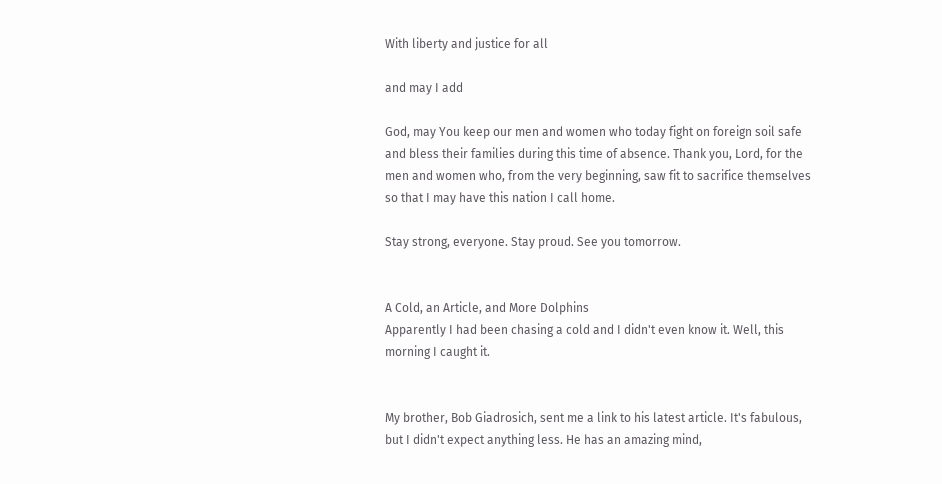With liberty and justice for all

and may I add

God, may You keep our men and women who today fight on foreign soil safe
and bless their families during this time of absence. Thank you, Lord, for the men and women who, from the very beginning, saw fit to sacrifice themselves so that I may have this nation I call home.

Stay strong, everyone. Stay proud. See you tomorrow.


A Cold, an Article, and More Dolphins
Apparently I had been chasing a cold and I didn't even know it. Well, this morning I caught it.


My brother, Bob Giadrosich, sent me a link to his latest article. It's fabulous, but I didn't expect anything less. He has an amazing mind,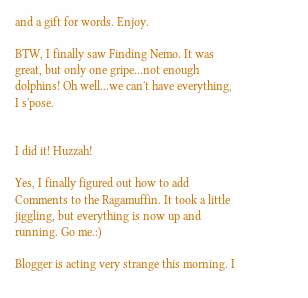and a gift for words. Enjoy.

BTW, I finally saw Finding Nemo. It was great, but only one gripe...not enough dolphins! Oh well...we can't have everything, I s'pose.


I did it! Huzzah!

Yes, I finally figured out how to add Comments to the Ragamuffin. It took a little jiggling, but everything is now up and running. Go me.:)

Blogger is acting very strange this morning. I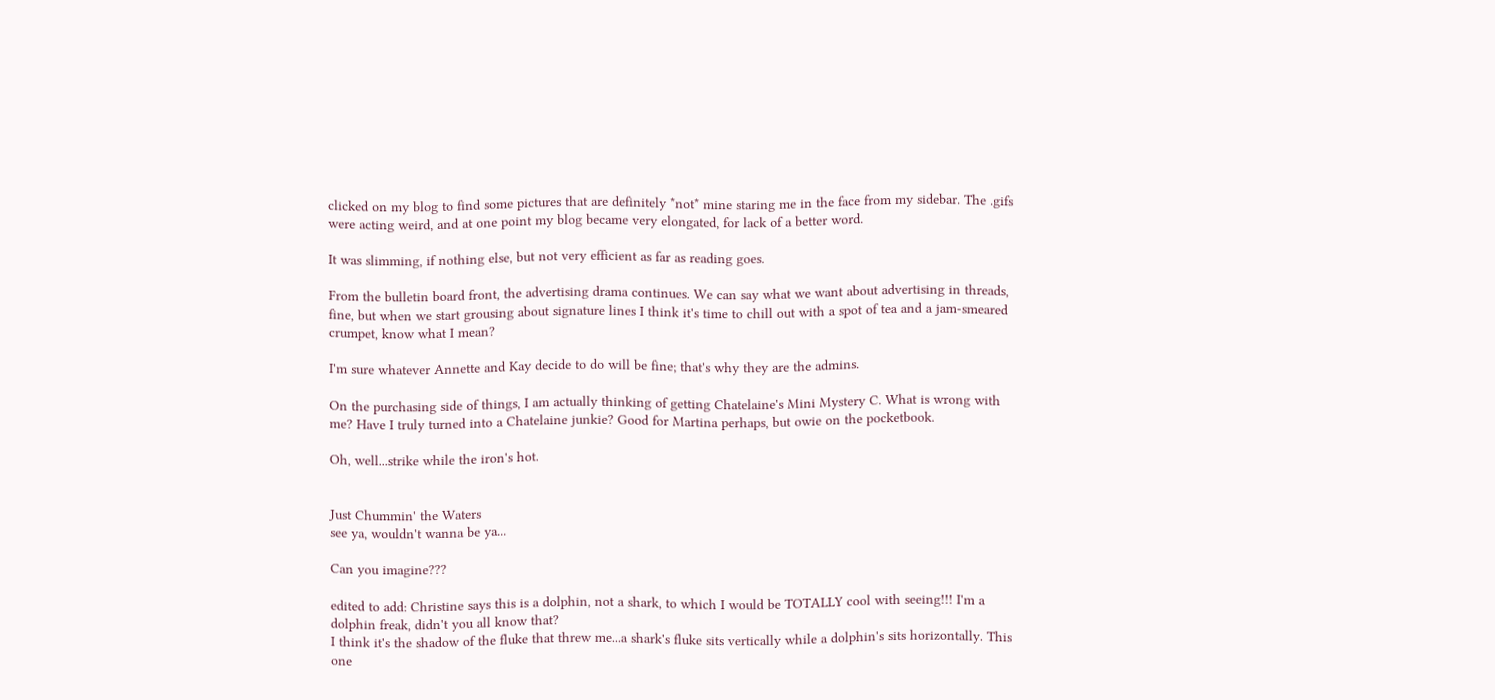clicked on my blog to find some pictures that are definitely *not* mine staring me in the face from my sidebar. The .gifs were acting weird, and at one point my blog became very elongated, for lack of a better word.

It was slimming, if nothing else, but not very efficient as far as reading goes.

From the bulletin board front, the advertising drama continues. We can say what we want about advertising in threads, fine, but when we start grousing about signature lines I think it's time to chill out with a spot of tea and a jam-smeared crumpet, know what I mean?

I'm sure whatever Annette and Kay decide to do will be fine; that's why they are the admins.

On the purchasing side of things, I am actually thinking of getting Chatelaine's Mini Mystery C. What is wrong with me? Have I truly turned into a Chatelaine junkie? Good for Martina perhaps, but owie on the pocketbook.

Oh, well...strike while the iron's hot.


Just Chummin' the Waters
see ya, wouldn't wanna be ya...

Can you imagine???

edited to add: Christine says this is a dolphin, not a shark, to which I would be TOTALLY cool with seeing!!! I'm a dolphin freak, didn't you all know that?
I think it's the shadow of the fluke that threw me...a shark's fluke sits vertically while a dolphin's sits horizontally. This one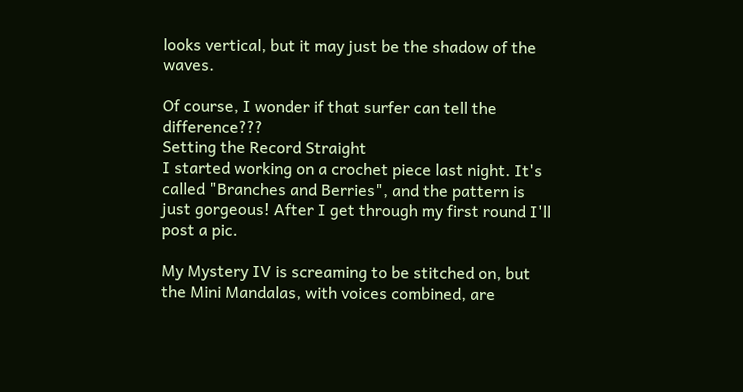looks vertical, but it may just be the shadow of the waves.

Of course, I wonder if that surfer can tell the difference???
Setting the Record Straight
I started working on a crochet piece last night. It's called "Branches and Berries", and the pattern is just gorgeous! After I get through my first round I'll post a pic.

My Mystery IV is screaming to be stitched on, but the Mini Mandalas, with voices combined, are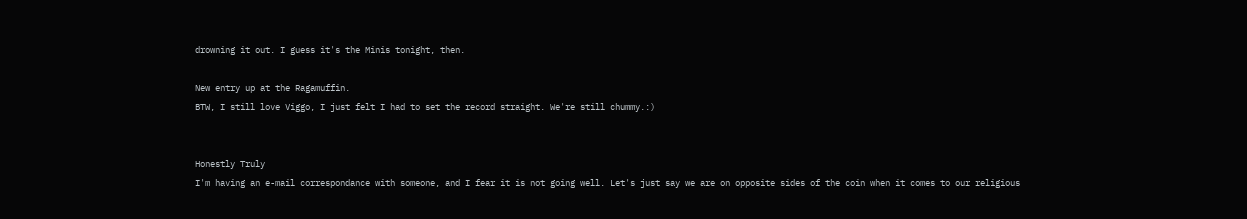drowning it out. I guess it's the Minis tonight, then.

New entry up at the Ragamuffin.
BTW, I still love Viggo, I just felt I had to set the record straight. We're still chummy.:)


Honestly Truly
I'm having an e-mail correspondance with someone, and I fear it is not going well. Let's just say we are on opposite sides of the coin when it comes to our religious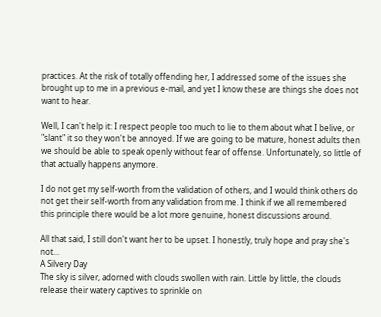practices. At the risk of totally offending her, I addressed some of the issues she brought up to me in a previous e-mail, and yet I know these are things she does not want to hear.

Well, I can't help it: I respect people too much to lie to them about what I belive, or "slant" it so they won't be annoyed. If we are going to be mature, honest adults then we should be able to speak openly without fear of offense. Unfortunately, so little of that actually happens anymore.

I do not get my self-worth from the validation of others, and I would think others do not get their self-worth from any validation from me. I think if we all remembered this principle there would be a lot more genuine, honest discussions around.

All that said, I still don't want her to be upset. I honestly, truly hope and pray she's not...
A Silvery Day
The sky is silver, adorned with clouds swollen with rain. Little by little, the clouds release their watery captives to sprinkle on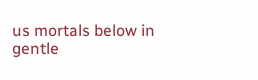us mortals below in gentle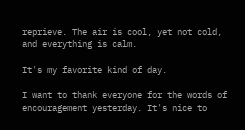reprieve. The air is cool, yet not cold, and everything is calm.

It's my favorite kind of day.

I want to thank everyone for the words of encouragement yesterday. It's nice to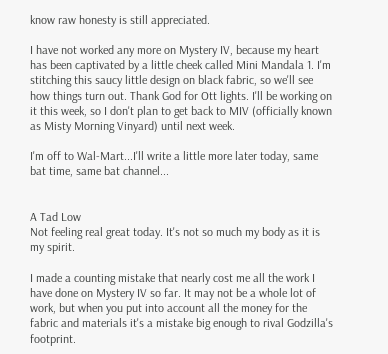know raw honesty is still appreciated.

I have not worked any more on Mystery IV, because my heart has been captivated by a little cheek called Mini Mandala 1. I'm stitching this saucy little design on black fabric, so we'll see how things turn out. Thank God for Ott lights. I'll be working on it this week, so I don't plan to get back to MIV (officially known as Misty Morning Vinyard) until next week.

I'm off to Wal-Mart...I'll write a little more later today, same bat time, same bat channel...


A Tad Low
Not feeling real great today. It's not so much my body as it is my spirit.

I made a counting mistake that nearly cost me all the work I have done on Mystery IV so far. It may not be a whole lot of work, but when you put into account all the money for the fabric and materials it's a mistake big enough to rival Godzilla's footprint.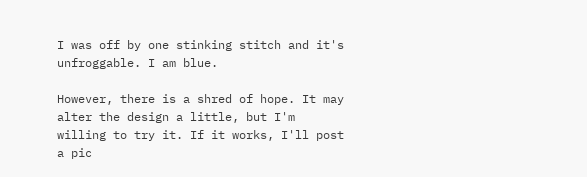I was off by one stinking stitch and it's unfroggable. I am blue.

However, there is a shred of hope. It may alter the design a little, but I'm willing to try it. If it works, I'll post a pic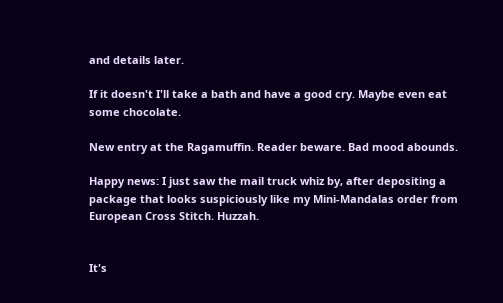and details later.

If it doesn't I'll take a bath and have a good cry. Maybe even eat some chocolate.

New entry at the Ragamuffin. Reader beware. Bad mood abounds.

Happy news: I just saw the mail truck whiz by, after depositing a package that looks suspiciously like my Mini-Mandalas order from European Cross Stitch. Huzzah.


It's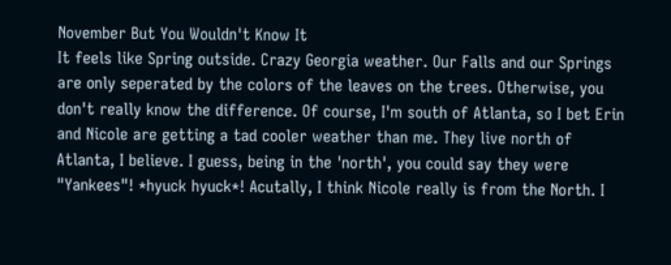November But You Wouldn't Know It
It feels like Spring outside. Crazy Georgia weather. Our Falls and our Springs are only seperated by the colors of the leaves on the trees. Otherwise, you don't really know the difference. Of course, I'm south of Atlanta, so I bet Erin and Nicole are getting a tad cooler weather than me. They live north of Atlanta, I believe. I guess, being in the 'north', you could say they were "Yankees"! *hyuck hyuck*! Acutally, I think Nicole really is from the North. I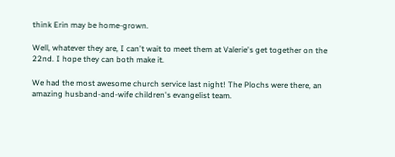think Erin may be home-grown.

Well, whatever they are, I can't wait to meet them at Valerie's get together on the 22nd. I hope they can both make it.

We had the most awesome church service last night! The Plochs were there, an amazing husband-and-wife children's evangelist team.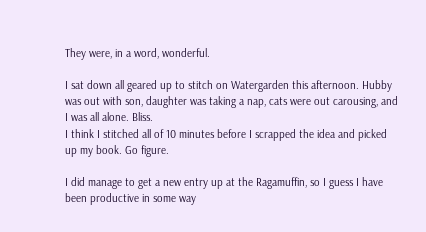They were, in a word, wonderful.

I sat down all geared up to stitch on Watergarden this afternoon. Hubby was out with son, daughter was taking a nap, cats were out carousing, and I was all alone. Bliss.
I think I stitched all of 10 minutes before I scrapped the idea and picked up my book. Go figure.

I did manage to get a new entry up at the Ragamuffin, so I guess I have been productive in some way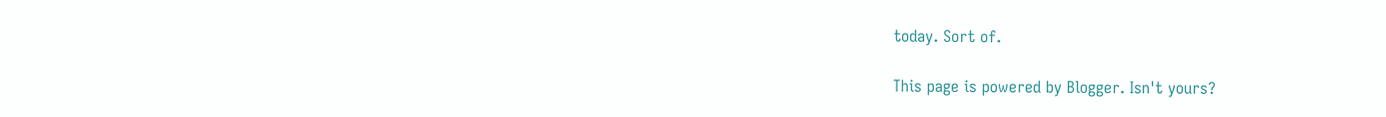today. Sort of.

This page is powered by Blogger. Isn't yours?